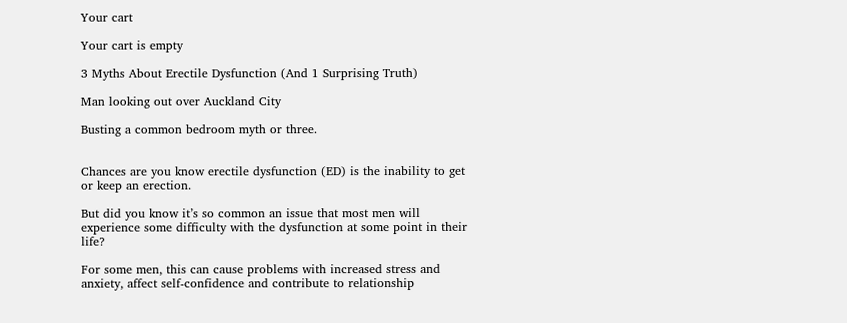Your cart

Your cart is empty

3 Myths About Erectile Dysfunction (And 1 Surprising Truth)

Man looking out over Auckland City

Busting a common bedroom myth or three.


Chances are you know erectile dysfunction (ED) is the inability to get or keep an erection.

But did you know it’s so common an issue that most men will experience some difficulty with the dysfunction at some point in their life?

For some men, this can cause problems with increased stress and anxiety, affect self-confidence and contribute to relationship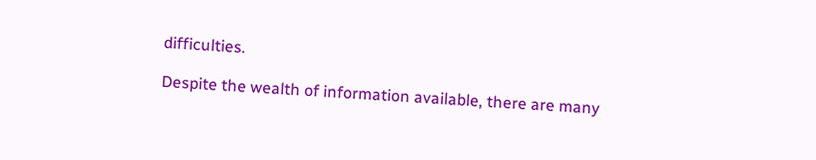difficulties.

Despite the wealth of information available, there are many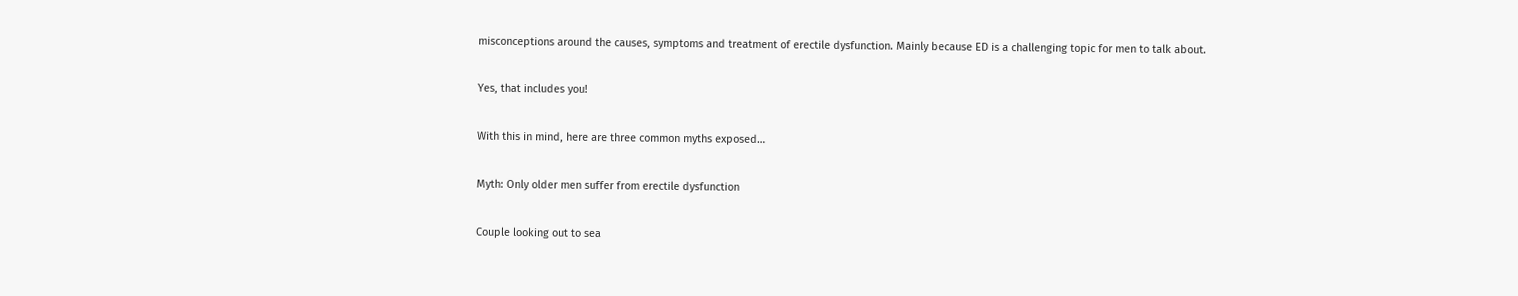misconceptions around the causes, symptoms and treatment of erectile dysfunction. Mainly because ED is a challenging topic for men to talk about.

Yes, that includes you!

With this in mind, here are three common myths exposed…

Myth: Only older men suffer from erectile dysfunction

Couple looking out to sea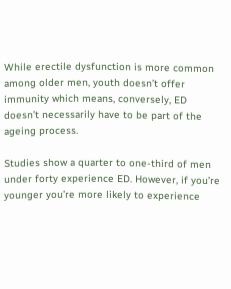While erectile dysfunction is more common among older men, youth doesn’t offer immunity which means, conversely, ED doesn’t necessarily have to be part of the ageing process.

Studies show a quarter to one-third of men under forty experience ED. However, if you’re younger you’re more likely to experience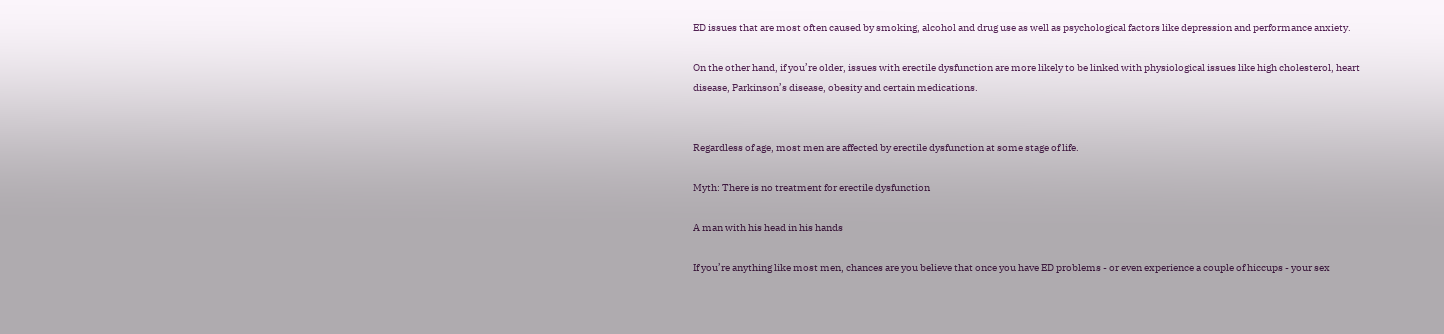ED issues that are most often caused by smoking, alcohol and drug use as well as psychological factors like depression and performance anxiety.

On the other hand, if you’re older, issues with erectile dysfunction are more likely to be linked with physiological issues like high cholesterol, heart disease, Parkinson’s disease, obesity and certain medications.


Regardless of age, most men are affected by erectile dysfunction at some stage of life.

Myth: There is no treatment for erectile dysfunction

A man with his head in his hands

If you’re anything like most men, chances are you believe that once you have ED problems - or even experience a couple of hiccups - your sex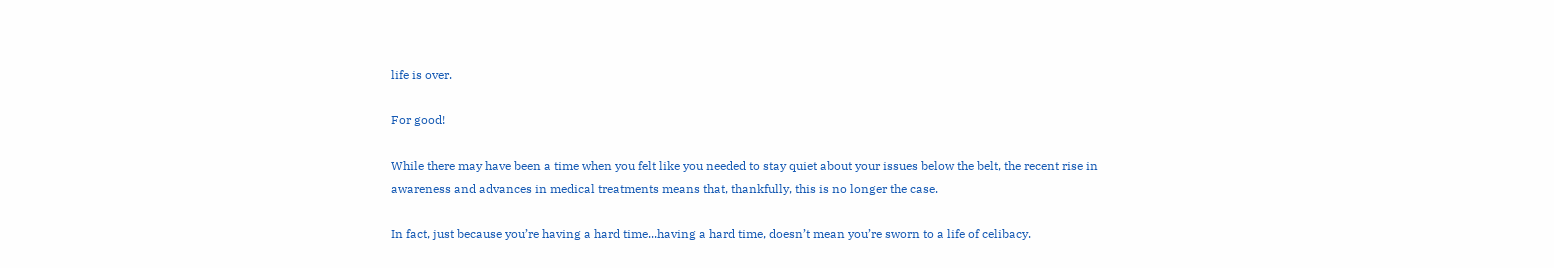life is over.

For good!

While there may have been a time when you felt like you needed to stay quiet about your issues below the belt, the recent rise in awareness and advances in medical treatments means that, thankfully, this is no longer the case.

In fact, just because you’re having a hard time...having a hard time, doesn’t mean you’re sworn to a life of celibacy.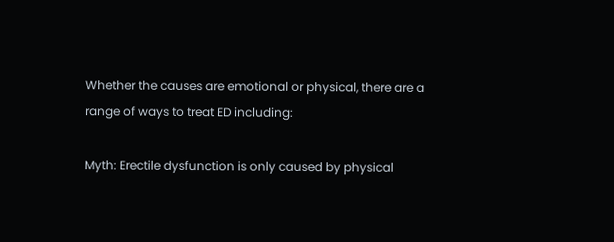Whether the causes are emotional or physical, there are a range of ways to treat ED including:

Myth: Erectile dysfunction is only caused by physical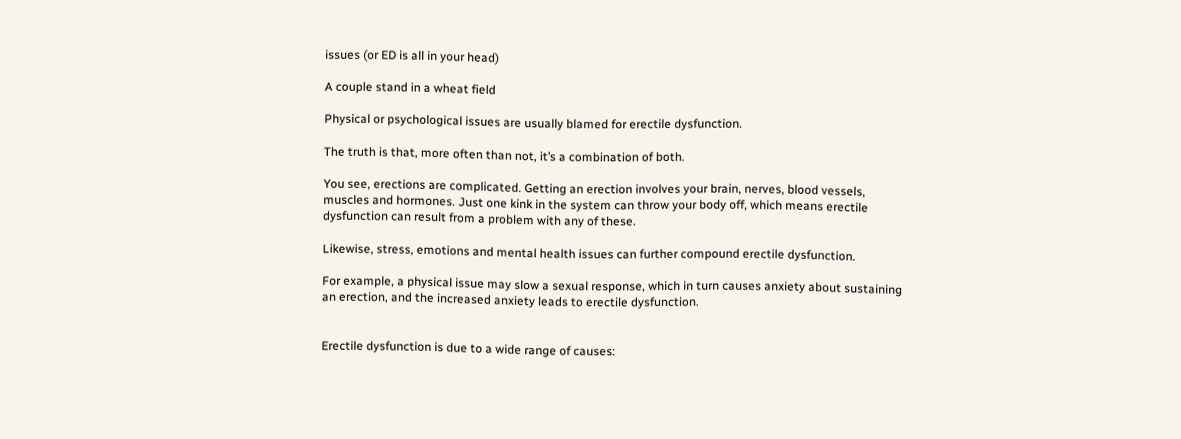issues (or ED is all in your head)

A couple stand in a wheat field

Physical or psychological issues are usually blamed for erectile dysfunction.

The truth is that, more often than not, it’s a combination of both.

You see, erections are complicated. Getting an erection involves your brain, nerves, blood vessels, muscles and hormones. Just one kink in the system can throw your body off, which means erectile dysfunction can result from a problem with any of these.

Likewise, stress, emotions and mental health issues can further compound erectile dysfunction.

For example, a physical issue may slow a sexual response, which in turn causes anxiety about sustaining an erection, and the increased anxiety leads to erectile dysfunction.


Erectile dysfunction is due to a wide range of causes: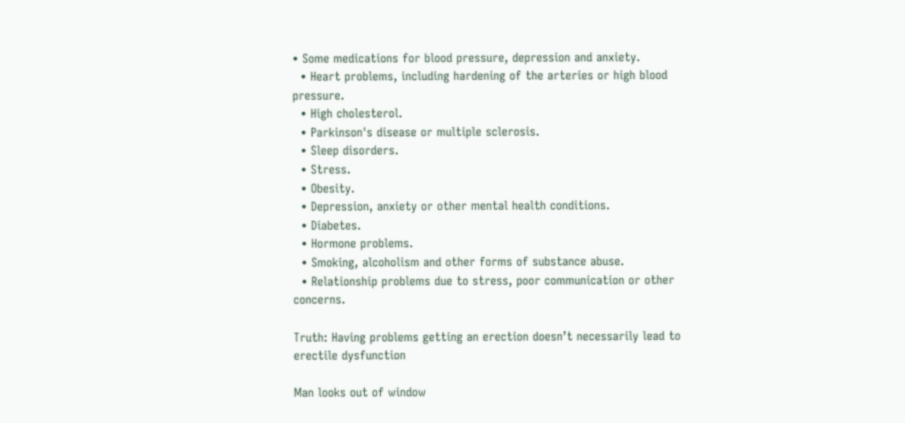• Some medications for blood pressure, depression and anxiety.
  • Heart problems, including hardening of the arteries or high blood pressure.
  • High cholesterol.
  • Parkinson's disease or multiple sclerosis.
  • Sleep disorders.
  • Stress.
  • Obesity.
  • Depression, anxiety or other mental health conditions.
  • Diabetes.
  • Hormone problems.
  • Smoking, alcoholism and other forms of substance abuse.
  • Relationship problems due to stress, poor communication or other concerns.

Truth: Having problems getting an erection doesn’t necessarily lead to erectile dysfunction

Man looks out of window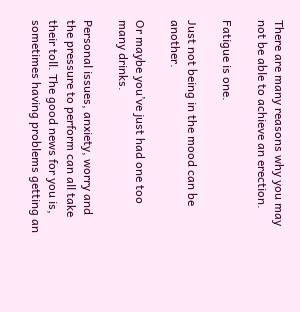There are many reasons why you may not be able to achieve an erection.

Fatigue is one.

Just not being in the mood can be another.

Or maybe you’ve just had one too many drinks.

Personal issues, anxiety, worry and the pressure to perform can all take their toll. The good news for you is, sometimes having problems getting an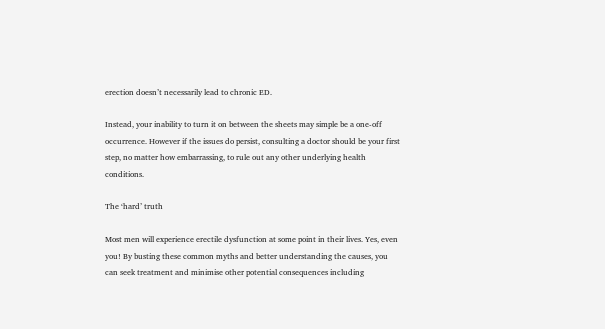erection doesn’t necessarily lead to chronic ED.

Instead, your inability to turn it on between the sheets may simple be a one-off occurrence. However if the issues do persist, consulting a doctor should be your first step, no matter how embarrassing, to rule out any other underlying health conditions.

The ‘hard’ truth

Most men will experience erectile dysfunction at some point in their lives. Yes, even you! By busting these common myths and better understanding the causes, you can seek treatment and minimise other potential consequences including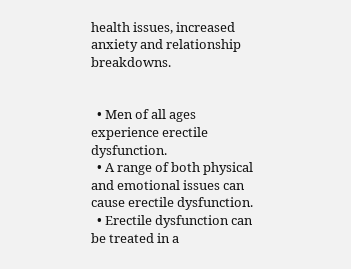health issues, increased anxiety and relationship breakdowns.


  • Men of all ages experience erectile dysfunction.
  • A range of both physical and emotional issues can cause erectile dysfunction.
  • Erectile dysfunction can be treated in a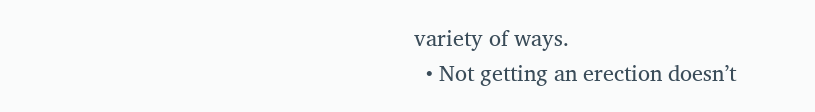variety of ways.
  • Not getting an erection doesn’t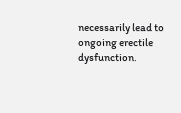necessarily lead to ongoing erectile dysfunction.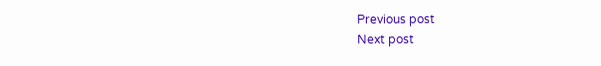Previous post
Next post